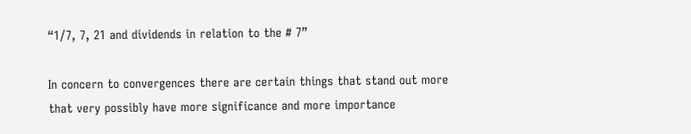“1/7, 7, 21 and dividends in relation to the # 7”

In concern to convergences there are certain things that stand out more that very possibly have more significance and more importance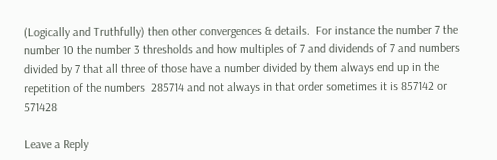(Logically and Truthfully) then other convergences & details.  For instance the number 7 the number 10 the number 3 thresholds and how multiples of 7 and dividends of 7 and numbers divided by 7 that all three of those have a number divided by them always end up in the repetition of the numbers  285714 and not always in that order sometimes it is 857142 or 571428

Leave a Reply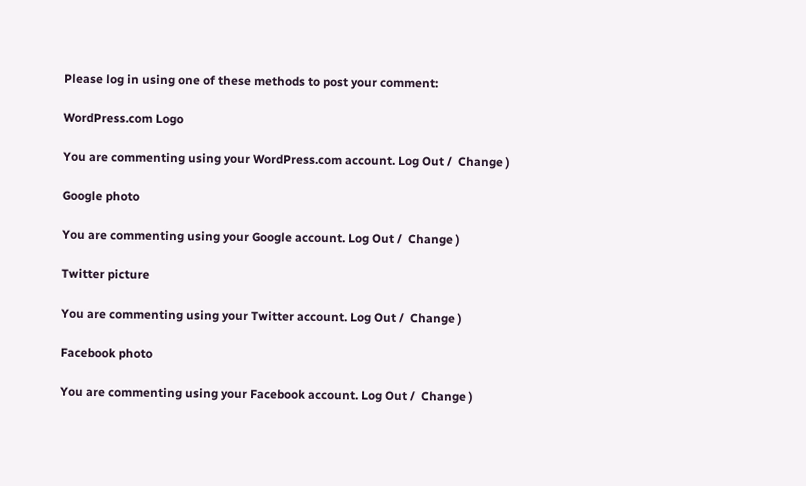Please log in using one of these methods to post your comment:

WordPress.com Logo

You are commenting using your WordPress.com account. Log Out /  Change )

Google photo

You are commenting using your Google account. Log Out /  Change )

Twitter picture

You are commenting using your Twitter account. Log Out /  Change )

Facebook photo

You are commenting using your Facebook account. Log Out /  Change )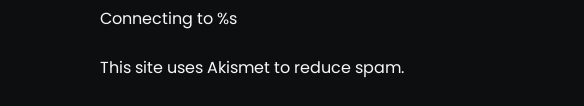Connecting to %s

This site uses Akismet to reduce spam.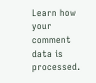Learn how your comment data is processed.